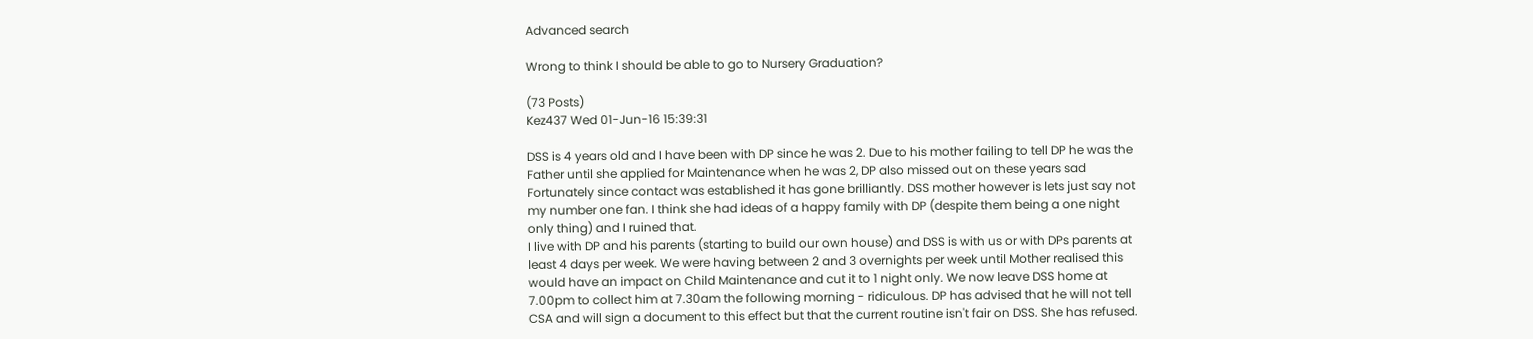Advanced search

Wrong to think I should be able to go to Nursery Graduation?

(73 Posts)
Kez437 Wed 01-Jun-16 15:39:31

DSS is 4 years old and I have been with DP since he was 2. Due to his mother failing to tell DP he was the Father until she applied for Maintenance when he was 2, DP also missed out on these years sad
Fortunately since contact was established it has gone brilliantly. DSS mother however is lets just say not my number one fan. I think she had ideas of a happy family with DP (despite them being a one night only thing) and I ruined that.
I live with DP and his parents (starting to build our own house) and DSS is with us or with DPs parents at least 4 days per week. We were having between 2 and 3 overnights per week until Mother realised this would have an impact on Child Maintenance and cut it to 1 night only. We now leave DSS home at 7.00pm to collect him at 7.30am the following morning - ridiculous. DP has advised that he will not tell CSA and will sign a document to this effect but that the current routine isn't fair on DSS. She has refused.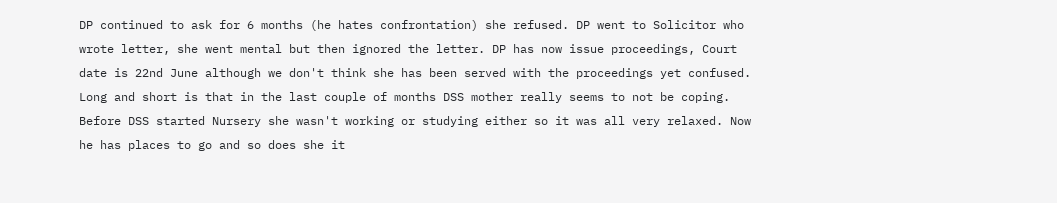DP continued to ask for 6 months (he hates confrontation) she refused. DP went to Solicitor who wrote letter, she went mental but then ignored the letter. DP has now issue proceedings, Court date is 22nd June although we don't think she has been served with the proceedings yet confused.
Long and short is that in the last couple of months DSS mother really seems to not be coping. Before DSS started Nursery she wasn't working or studying either so it was all very relaxed. Now he has places to go and so does she it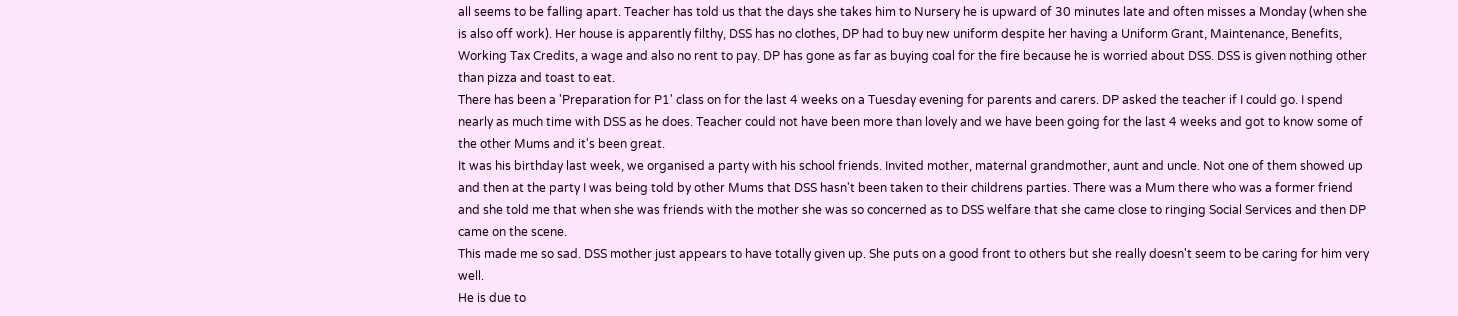all seems to be falling apart. Teacher has told us that the days she takes him to Nursery he is upward of 30 minutes late and often misses a Monday (when she is also off work). Her house is apparently filthy, DSS has no clothes, DP had to buy new uniform despite her having a Uniform Grant, Maintenance, Benefits, Working Tax Credits, a wage and also no rent to pay. DP has gone as far as buying coal for the fire because he is worried about DSS. DSS is given nothing other than pizza and toast to eat.
There has been a 'Preparation for P1' class on for the last 4 weeks on a Tuesday evening for parents and carers. DP asked the teacher if I could go. I spend nearly as much time with DSS as he does. Teacher could not have been more than lovely and we have been going for the last 4 weeks and got to know some of the other Mums and it's been great.
It was his birthday last week, we organised a party with his school friends. Invited mother, maternal grandmother, aunt and uncle. Not one of them showed up and then at the party I was being told by other Mums that DSS hasn't been taken to their childrens parties. There was a Mum there who was a former friend and she told me that when she was friends with the mother she was so concerned as to DSS welfare that she came close to ringing Social Services and then DP came on the scene.
This made me so sad. DSS mother just appears to have totally given up. She puts on a good front to others but she really doesn't seem to be caring for him very well.
He is due to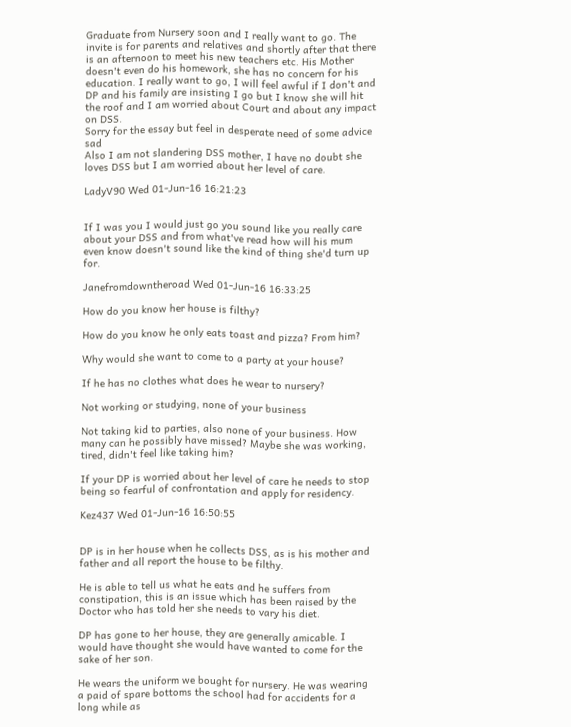Graduate from Nursery soon and I really want to go. The invite is for parents and relatives and shortly after that there is an afternoon to meet his new teachers etc. His Mother doesn't even do his homework, she has no concern for his education. I really want to go, I will feel awful if I don't and DP and his family are insisting I go but I know she will hit the roof and I am worried about Court and about any impact on DSS.
Sorry for the essay but feel in desperate need of some advice sad
Also I am not slandering DSS mother, I have no doubt she loves DSS but I am worried about her level of care.

LadyV90 Wed 01-Jun-16 16:21:23


If I was you I would just go you sound like you really care about your DSS and from what've read how will his mum even know doesn't sound like the kind of thing she'd turn up for.

Janefromdowntheroad Wed 01-Jun-16 16:33:25

How do you know her house is filthy?

How do you know he only eats toast and pizza? From him?

Why would she want to come to a party at your house?

If he has no clothes what does he wear to nursery?

Not working or studying, none of your business

Not taking kid to parties, also none of your business. How many can he possibly have missed? Maybe she was working, tired, didn't feel like taking him?

If your DP is worried about her level of care he needs to stop being so fearful of confrontation and apply for residency.

Kez437 Wed 01-Jun-16 16:50:55


DP is in her house when he collects DSS, as is his mother and father and all report the house to be filthy.

He is able to tell us what he eats and he suffers from constipation, this is an issue which has been raised by the Doctor who has told her she needs to vary his diet.

DP has gone to her house, they are generally amicable. I would have thought she would have wanted to come for the sake of her son.

He wears the uniform we bought for nursery. He was wearing a paid of spare bottoms the school had for accidents for a long while as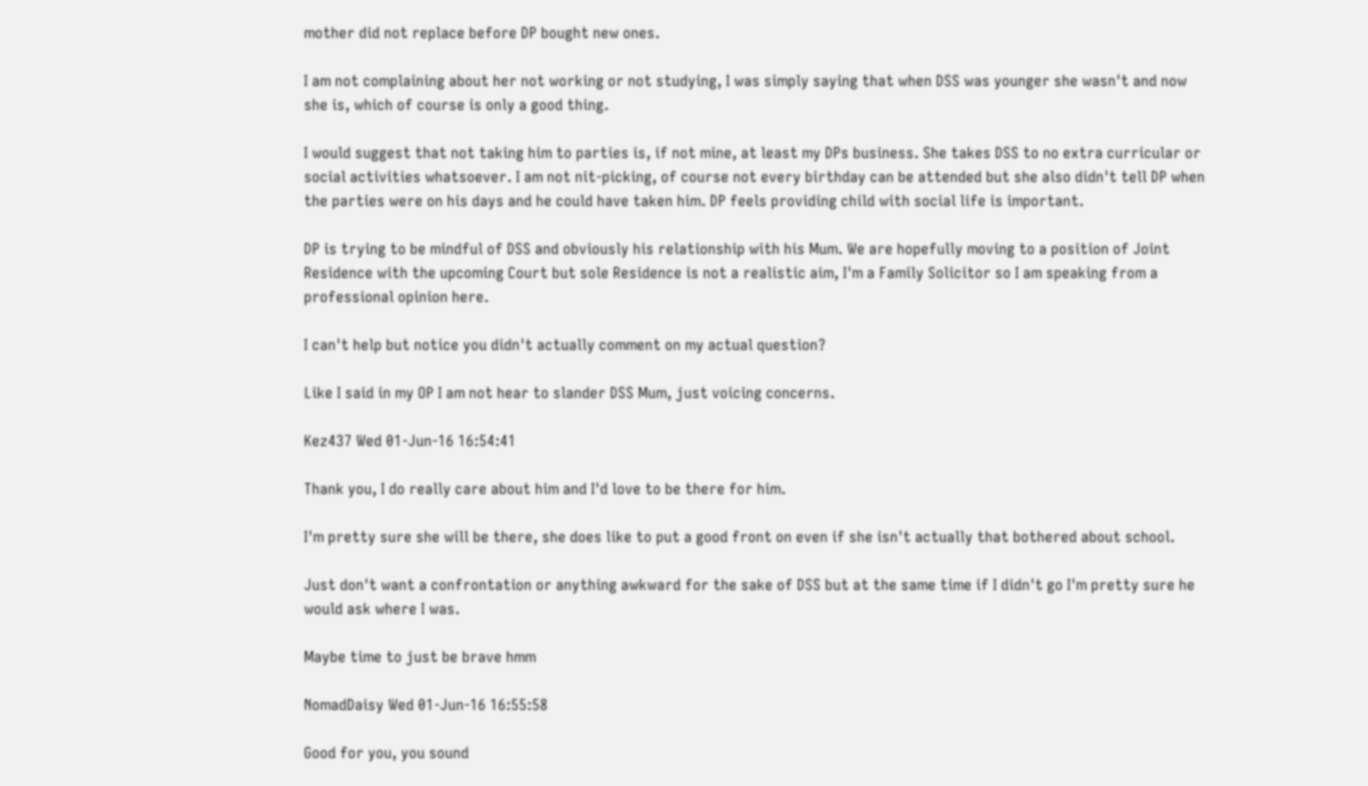mother did not replace before DP bought new ones.

I am not complaining about her not working or not studying, I was simply saying that when DSS was younger she wasn't and now she is, which of course is only a good thing.

I would suggest that not taking him to parties is, if not mine, at least my DPs business. She takes DSS to no extra curricular or social activities whatsoever. I am not nit-picking, of course not every birthday can be attended but she also didn't tell DP when the parties were on his days and he could have taken him. DP feels providing child with social life is important.

DP is trying to be mindful of DSS and obviously his relationship with his Mum. We are hopefully moving to a position of Joint Residence with the upcoming Court but sole Residence is not a realistic aim, I'm a Family Solicitor so I am speaking from a professional opinion here.

I can't help but notice you didn't actually comment on my actual question?

Like I said in my OP I am not hear to slander DSS Mum, just voicing concerns.

Kez437 Wed 01-Jun-16 16:54:41

Thank you, I do really care about him and I'd love to be there for him.

I'm pretty sure she will be there, she does like to put a good front on even if she isn't actually that bothered about school.

Just don't want a confrontation or anything awkward for the sake of DSS but at the same time if I didn't go I'm pretty sure he would ask where I was.

Maybe time to just be brave hmm

NomadDaisy Wed 01-Jun-16 16:55:58

Good for you, you sound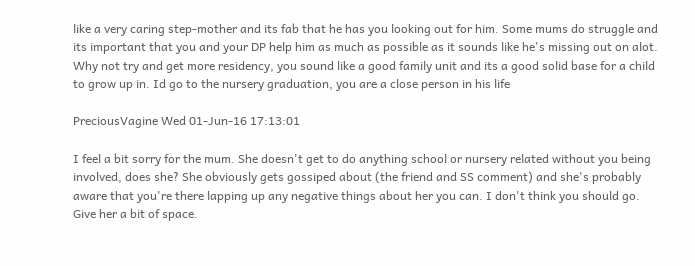like a very caring step-mother and its fab that he has you looking out for him. Some mums do struggle and its important that you and your DP help him as much as possible as it sounds like he's missing out on alot. Why not try and get more residency, you sound like a good family unit and its a good solid base for a child to grow up in. Id go to the nursery graduation, you are a close person in his life

PreciousVagine Wed 01-Jun-16 17:13:01

I feel a bit sorry for the mum. She doesn't get to do anything school or nursery related without you being involved, does she? She obviously gets gossiped about (the friend and SS comment) and she's probably aware that you're there lapping up any negative things about her you can. I don't think you should go. Give her a bit of space.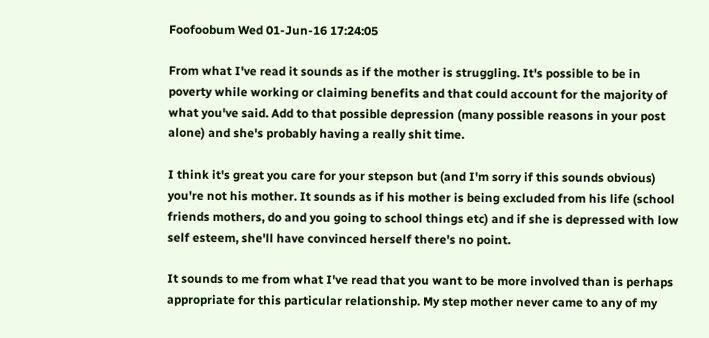Foofoobum Wed 01-Jun-16 17:24:05

From what I've read it sounds as if the mother is struggling. It's possible to be in poverty while working or claiming benefits and that could account for the majority of what you've said. Add to that possible depression (many possible reasons in your post alone) and she's probably having a really shit time.

I think it's great you care for your stepson but (and I'm sorry if this sounds obvious) you're not his mother. It sounds as if his mother is being excluded from his life (school friends mothers, do and you going to school things etc) and if she is depressed with low self esteem, she'll have convinced herself there's no point.

It sounds to me from what I've read that you want to be more involved than is perhaps appropriate for this particular relationship. My step mother never came to any of my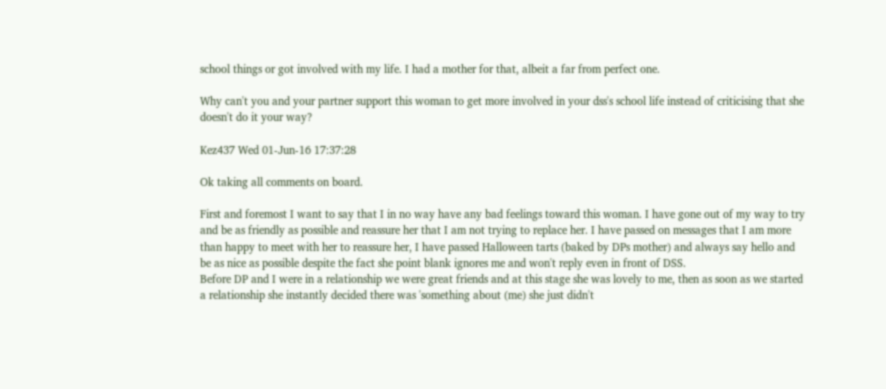school things or got involved with my life. I had a mother for that, albeit a far from perfect one.

Why can't you and your partner support this woman to get more involved in your dss's school life instead of criticising that she doesn't do it your way?

Kez437 Wed 01-Jun-16 17:37:28

Ok taking all comments on board.

First and foremost I want to say that I in no way have any bad feelings toward this woman. I have gone out of my way to try and be as friendly as possible and reassure her that I am not trying to replace her. I have passed on messages that I am more than happy to meet with her to reassure her, I have passed Halloween tarts (baked by DPs mother) and always say hello and be as nice as possible despite the fact she point blank ignores me and won't reply even in front of DSS.
Before DP and I were in a relationship we were great friends and at this stage she was lovely to me, then as soon as we started a relationship she instantly decided there was 'something about (me) she just didn't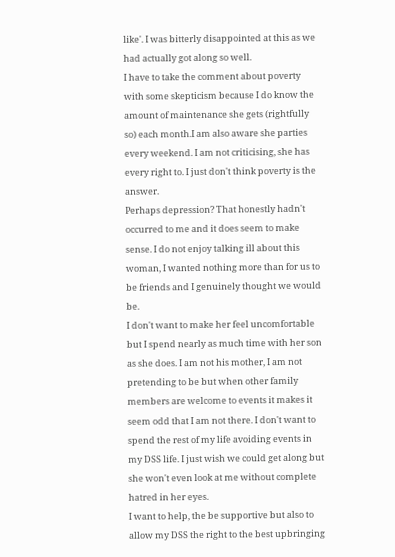like'. I was bitterly disappointed at this as we had actually got along so well.
I have to take the comment about poverty with some skepticism because I do know the amount of maintenance she gets (rightfully so) each month.I am also aware she parties every weekend. I am not criticising, she has every right to. I just don't think poverty is the answer.
Perhaps depression? That honestly hadn't occurred to me and it does seem to make sense. I do not enjoy talking ill about this woman, I wanted nothing more than for us to be friends and I genuinely thought we would be.
I don't want to make her feel uncomfortable but I spend nearly as much time with her son as she does. I am not his mother, I am not pretending to be but when other family members are welcome to events it makes it seem odd that I am not there. I don't want to spend the rest of my life avoiding events in my DSS life. I just wish we could get along but she won't even look at me without complete hatred in her eyes.
I want to help, the be supportive but also to allow my DSS the right to the best upbringing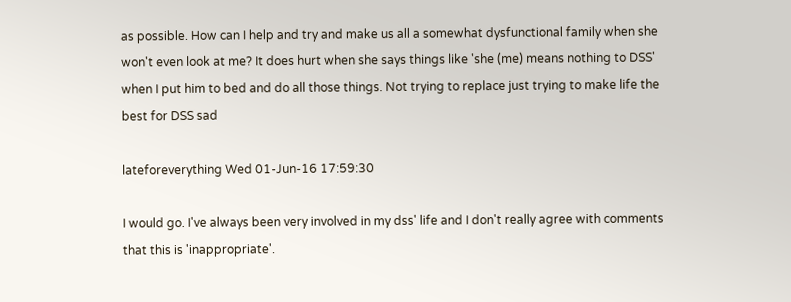as possible. How can I help and try and make us all a somewhat dysfunctional family when she won't even look at me? It does hurt when she says things like 'she (me) means nothing to DSS' when I put him to bed and do all those things. Not trying to replace just trying to make life the best for DSS sad

lateforeverything Wed 01-Jun-16 17:59:30

I would go. I've always been very involved in my dss' life and I don't really agree with comments that this is 'inappropriate'.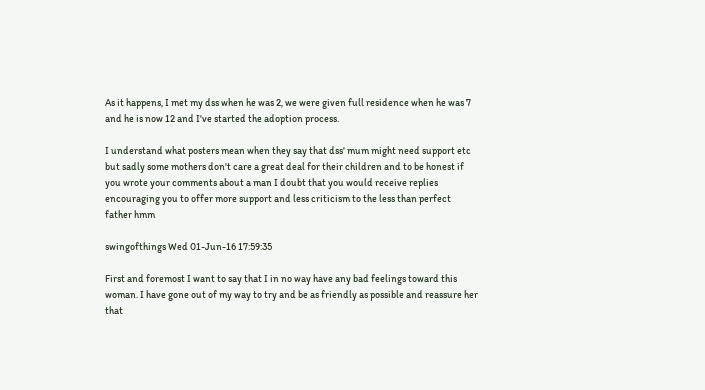As it happens, I met my dss when he was 2, we were given full residence when he was 7 and he is now 12 and I've started the adoption process.

I understand what posters mean when they say that dss' mum might need support etc but sadly some mothers don't care a great deal for their children and to be honest if you wrote your comments about a man I doubt that you would receive replies encouraging you to offer more support and less criticism to the less than perfect father hmm

swingofthings Wed 01-Jun-16 17:59:35

First and foremost I want to say that I in no way have any bad feelings toward this woman. I have gone out of my way to try and be as friendly as possible and reassure her that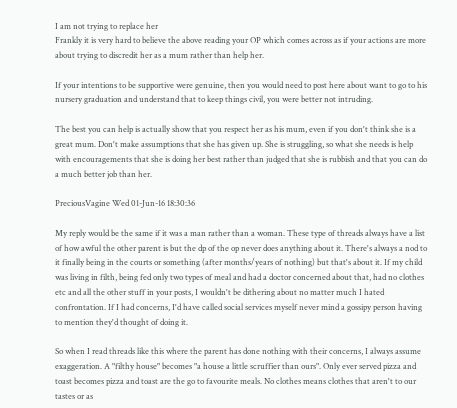I am not trying to replace her
Frankly it is very hard to believe the above reading your OP which comes across as if your actions are more about trying to discredit her as a mum rather than help her.

If your intentions to be supportive were genuine, then you would need to post here about want to go to his nursery graduation and understand that to keep things civil, you were better not intruding.

The best you can help is actually show that you respect her as his mum, even if you don't think she is a great mum. Don't make assumptions that she has given up. She is struggling, so what she needs is help with encouragements that she is doing her best rather than judged that she is rubbish and that you can do a much better job than her.

PreciousVagine Wed 01-Jun-16 18:30:36

My reply would be the same if it was a man rather than a woman. These type of threads always have a list of how awful the other parent is but the dp of the op never does anything about it. There's always a nod to it finally being in the courts or something (after months/years of nothing) but that's about it. If my child was living in filth, being fed only two types of meal and had a doctor concerned about that, had no clothes etc and all the other stuff in your posts, I wouldn't be dithering about no matter much I hated confrontation. If I had concerns, I'd have called social services myself never mind a gossipy person having to mention they'd thought of doing it.

So when I read threads like this where the parent has done nothing with their concerns, I always assume exaggeration. A "filthy house" becomes "a house a little scruffier than ours". Only ever served pizza and toast becomes pizza and toast are the go to favourite meals. No clothes means clothes that aren't to our tastes or as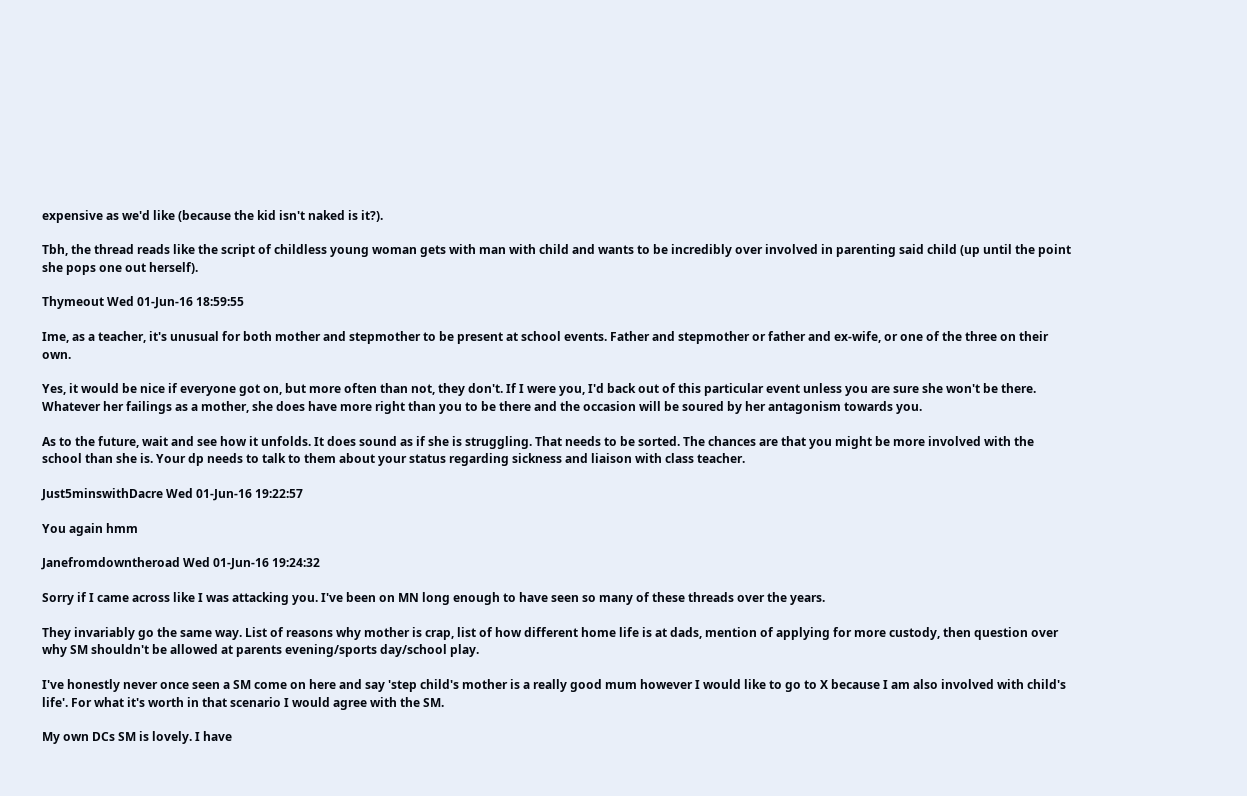expensive as we'd like (because the kid isn't naked is it?).

Tbh, the thread reads like the script of childless young woman gets with man with child and wants to be incredibly over involved in parenting said child (up until the point she pops one out herself).

Thymeout Wed 01-Jun-16 18:59:55

Ime, as a teacher, it's unusual for both mother and stepmother to be present at school events. Father and stepmother or father and ex-wife, or one of the three on their own.

Yes, it would be nice if everyone got on, but more often than not, they don't. If I were you, I'd back out of this particular event unless you are sure she won't be there. Whatever her failings as a mother, she does have more right than you to be there and the occasion will be soured by her antagonism towards you.

As to the future, wait and see how it unfolds. It does sound as if she is struggling. That needs to be sorted. The chances are that you might be more involved with the school than she is. Your dp needs to talk to them about your status regarding sickness and liaison with class teacher.

Just5minswithDacre Wed 01-Jun-16 19:22:57

You again hmm

Janefromdowntheroad Wed 01-Jun-16 19:24:32

Sorry if I came across like I was attacking you. I've been on MN long enough to have seen so many of these threads over the years.

They invariably go the same way. List of reasons why mother is crap, list of how different home life is at dads, mention of applying for more custody, then question over why SM shouldn't be allowed at parents evening/sports day/school play.

I've honestly never once seen a SM come on here and say 'step child's mother is a really good mum however I would like to go to X because I am also involved with child's life'. For what it's worth in that scenario I would agree with the SM.

My own DCs SM is lovely. I have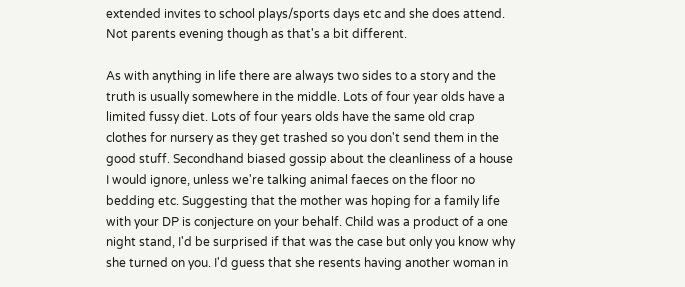extended invites to school plays/sports days etc and she does attend. Not parents evening though as that's a bit different.

As with anything in life there are always two sides to a story and the truth is usually somewhere in the middle. Lots of four year olds have a limited fussy diet. Lots of four years olds have the same old crap clothes for nursery as they get trashed so you don't send them in the good stuff. Secondhand biased gossip about the cleanliness of a house I would ignore, unless we're talking animal faeces on the floor no bedding etc. Suggesting that the mother was hoping for a family life with your DP is conjecture on your behalf. Child was a product of a one night stand, I'd be surprised if that was the case but only you know why she turned on you. I'd guess that she resents having another woman in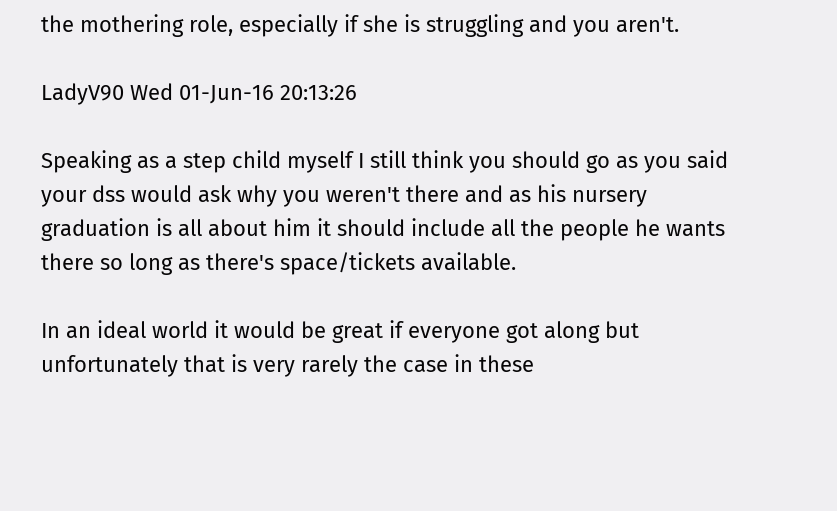the mothering role, especially if she is struggling and you aren't.

LadyV90 Wed 01-Jun-16 20:13:26

Speaking as a step child myself I still think you should go as you said your dss would ask why you weren't there and as his nursery graduation is all about him it should include all the people he wants there so long as there's space/tickets available.

In an ideal world it would be great if everyone got along but unfortunately that is very rarely the case in these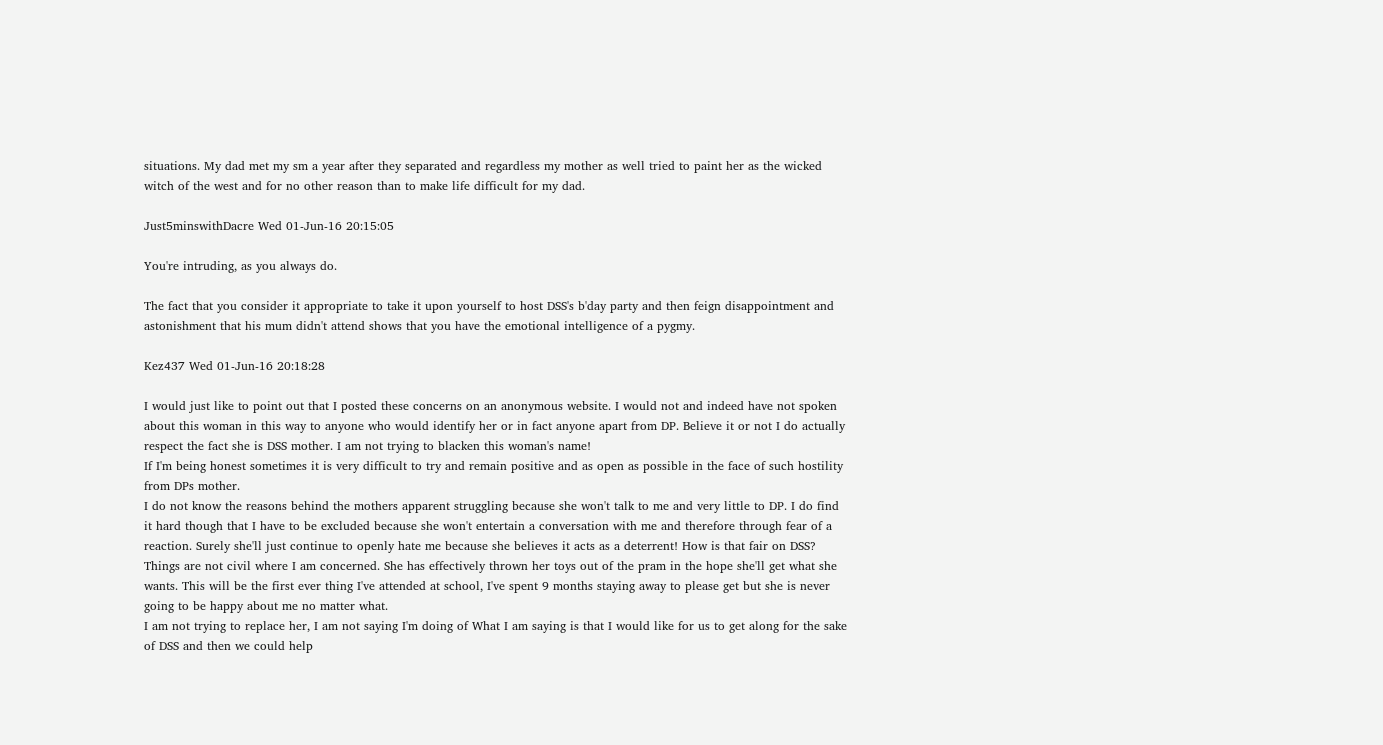situations. My dad met my sm a year after they separated and regardless my mother as well tried to paint her as the wicked witch of the west and for no other reason than to make life difficult for my dad.

Just5minswithDacre Wed 01-Jun-16 20:15:05

You're intruding, as you always do.

The fact that you consider it appropriate to take it upon yourself to host DSS's b'day party and then feign disappointment and astonishment that his mum didn't attend shows that you have the emotional intelligence of a pygmy.

Kez437 Wed 01-Jun-16 20:18:28

I would just like to point out that I posted these concerns on an anonymous website. I would not and indeed have not spoken about this woman in this way to anyone who would identify her or in fact anyone apart from DP. Believe it or not I do actually respect the fact she is DSS mother. I am not trying to blacken this woman's name!
If I'm being honest sometimes it is very difficult to try and remain positive and as open as possible in the face of such hostility from DPs mother.
I do not know the reasons behind the mothers apparent struggling because she won't talk to me and very little to DP. I do find it hard though that I have to be excluded because she won't entertain a conversation with me and therefore through fear of a reaction. Surely she'll just continue to openly hate me because she believes it acts as a deterrent! How is that fair on DSS? Things are not civil where I am concerned. She has effectively thrown her toys out of the pram in the hope she'll get what she wants. This will be the first ever thing I've attended at school, I've spent 9 months staying away to please get but she is never going to be happy about me no matter what.
I am not trying to replace her, I am not saying I'm doing of What I am saying is that I would like for us to get along for the sake of DSS and then we could help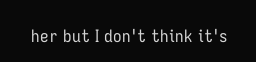her but I don't think it's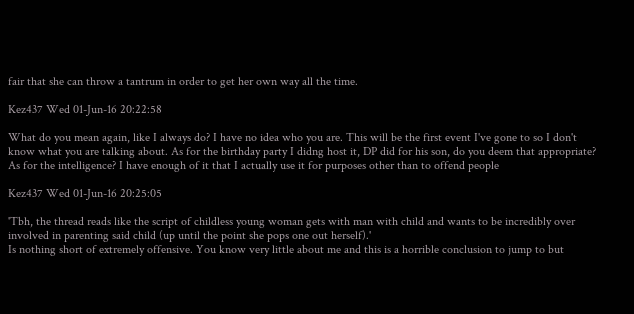fair that she can throw a tantrum in order to get her own way all the time.

Kez437 Wed 01-Jun-16 20:22:58

What do you mean again, like I always do? I have no idea who you are. This will be the first event I've gone to so I don't know what you are talking about. As for the birthday party I didng host it, DP did for his son, do you deem that appropriate? As for the intelligence? I have enough of it that I actually use it for purposes other than to offend people

Kez437 Wed 01-Jun-16 20:25:05

'Tbh, the thread reads like the script of childless young woman gets with man with child and wants to be incredibly over involved in parenting said child (up until the point she pops one out herself).'
Is nothing short of extremely offensive. You know very little about me and this is a horrible conclusion to jump to but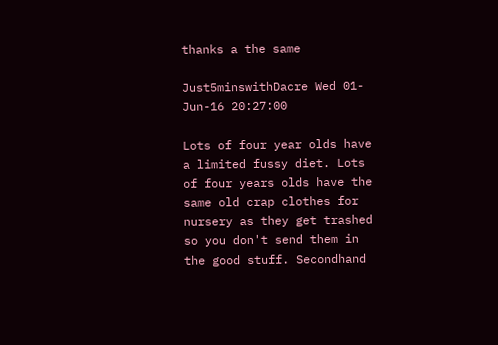thanks a the same

Just5minswithDacre Wed 01-Jun-16 20:27:00

Lots of four year olds have a limited fussy diet. Lots of four years olds have the same old crap clothes for nursery as they get trashed so you don't send them in the good stuff. Secondhand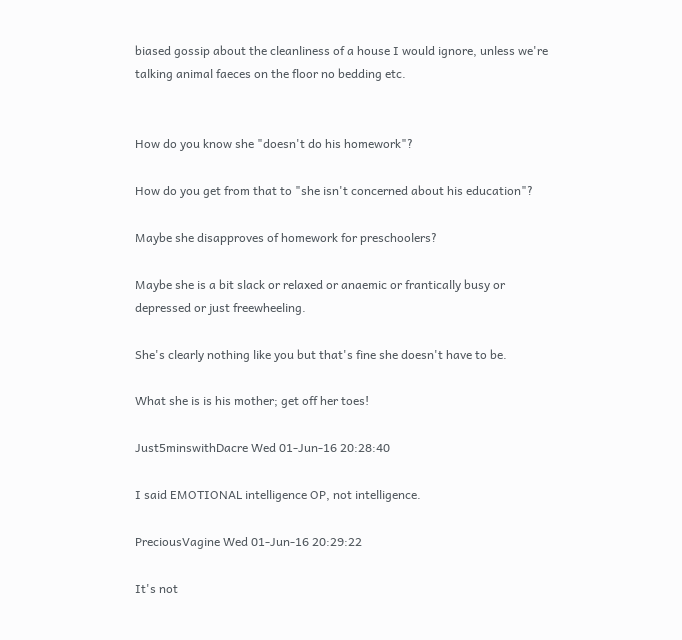biased gossip about the cleanliness of a house I would ignore, unless we're talking animal faeces on the floor no bedding etc.


How do you know she "doesn't do his homework"?

How do you get from that to "she isn't concerned about his education"?

Maybe she disapproves of homework for preschoolers?

Maybe she is a bit slack or relaxed or anaemic or frantically busy or depressed or just freewheeling.

She's clearly nothing like you but that's fine she doesn't have to be.

What she is is his mother; get off her toes!

Just5minswithDacre Wed 01-Jun-16 20:28:40

I said EMOTIONAL intelligence OP, not intelligence.

PreciousVagine Wed 01-Jun-16 20:29:22

It's not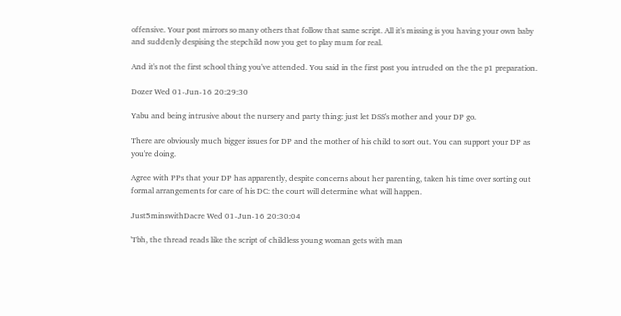offensive. Your post mirrors so many others that follow that same script. All it's missing is you having your own baby and suddenly despising the stepchild now you get to play mum for real.

And it's not the first school thing you've attended. You said in the first post you intruded on the the p1 preparation.

Dozer Wed 01-Jun-16 20:29:30

Yabu and being intrusive about the nursery and party thing: just let DSS's mother and your DP go.

There are obviously much bigger issues for DP and the mother of his child to sort out. You can support your DP as you're doing.

Agree with PPs that your DP has apparently, despite concerns about her parenting, taken his time over sorting out formal arrangements for care of his DC: the court will determine what will happen.

Just5minswithDacre Wed 01-Jun-16 20:30:04

'Tbh, the thread reads like the script of childless young woman gets with man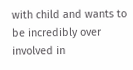with child and wants to be incredibly over involved in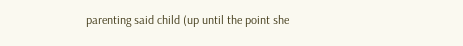parenting said child (up until the point she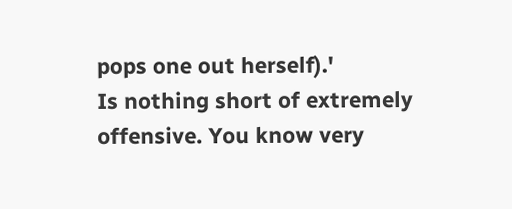pops one out herself).'
Is nothing short of extremely offensive. You know very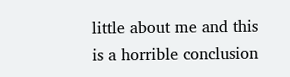little about me and this is a horrible conclusion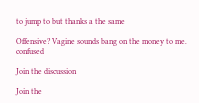to jump to but thanks a the same

Offensive? Vagine sounds bang on the money to me. confused

Join the discussion

Join the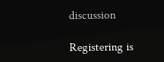discussion

Registering is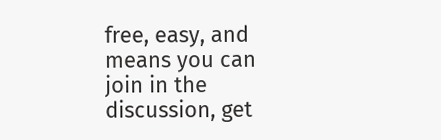free, easy, and means you can join in the discussion, get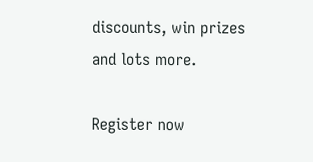discounts, win prizes and lots more.

Register now